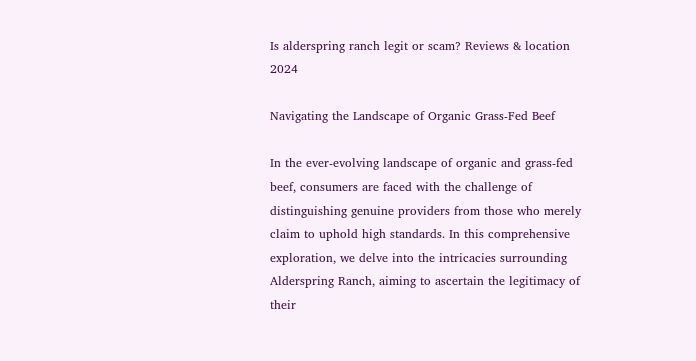Is alderspring ranch legit or scam? Reviews & location 2024

Navigating the Landscape of Organic Grass-Fed Beef

In the ever-evolving landscape of organic and grass-fed beef, consumers are faced with the challenge of distinguishing genuine providers from those who merely claim to uphold high standards. In this comprehensive exploration, we delve into the intricacies surrounding Alderspring Ranch, aiming to ascertain the legitimacy of their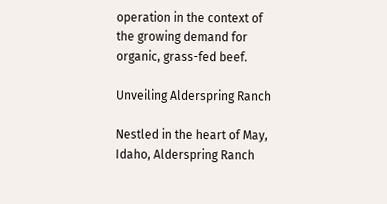operation in the context of the growing demand for organic, grass-fed beef.

Unveiling Alderspring Ranch

Nestled in the heart of May, Idaho, Alderspring Ranch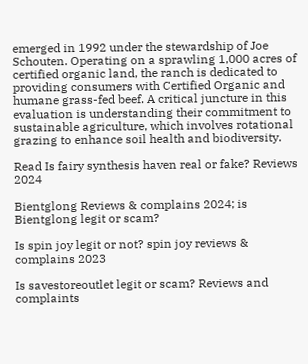emerged in 1992 under the stewardship of Joe Schouten. Operating on a sprawling 1,000 acres of certified organic land, the ranch is dedicated to providing consumers with Certified Organic and humane grass-fed beef. A critical juncture in this evaluation is understanding their commitment to sustainable agriculture, which involves rotational grazing to enhance soil health and biodiversity.

Read Is fairy synthesis haven real or fake? Reviews 2024

Bientglong Reviews & complains 2024; is Bientglong legit or scam?

Is spin joy legit or not? spin joy reviews & complains 2023

Is savestoreoutlet legit or scam? Reviews and complaints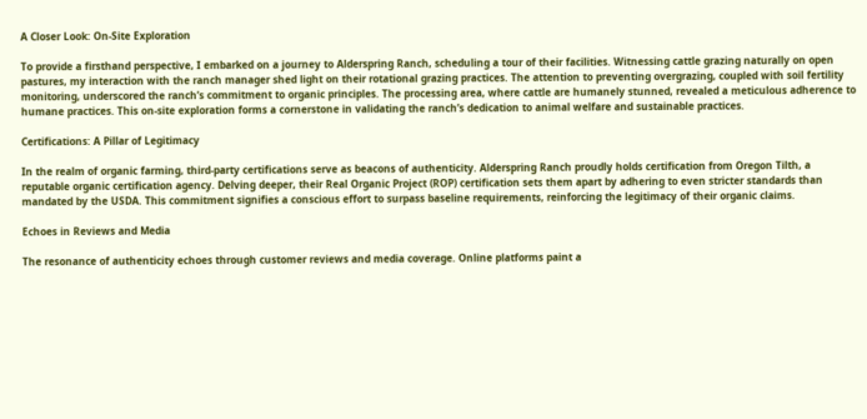A Closer Look: On-Site Exploration

To provide a firsthand perspective, I embarked on a journey to Alderspring Ranch, scheduling a tour of their facilities. Witnessing cattle grazing naturally on open pastures, my interaction with the ranch manager shed light on their rotational grazing practices. The attention to preventing overgrazing, coupled with soil fertility monitoring, underscored the ranch’s commitment to organic principles. The processing area, where cattle are humanely stunned, revealed a meticulous adherence to humane practices. This on-site exploration forms a cornerstone in validating the ranch’s dedication to animal welfare and sustainable practices.

Certifications: A Pillar of Legitimacy

In the realm of organic farming, third-party certifications serve as beacons of authenticity. Alderspring Ranch proudly holds certification from Oregon Tilth, a reputable organic certification agency. Delving deeper, their Real Organic Project (ROP) certification sets them apart by adhering to even stricter standards than mandated by the USDA. This commitment signifies a conscious effort to surpass baseline requirements, reinforcing the legitimacy of their organic claims.

Echoes in Reviews and Media

The resonance of authenticity echoes through customer reviews and media coverage. Online platforms paint a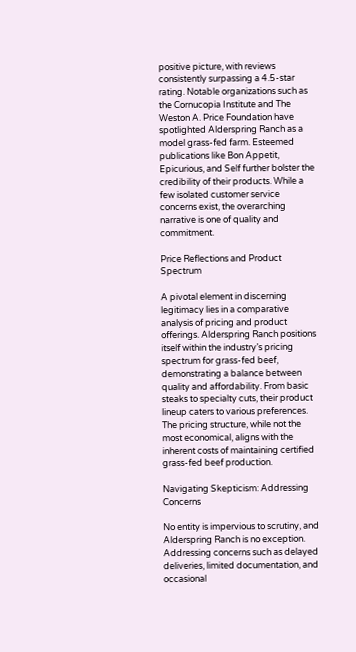positive picture, with reviews consistently surpassing a 4.5-star rating. Notable organizations such as the Cornucopia Institute and The Weston A. Price Foundation have spotlighted Alderspring Ranch as a model grass-fed farm. Esteemed publications like Bon Appetit, Epicurious, and Self further bolster the credibility of their products. While a few isolated customer service concerns exist, the overarching narrative is one of quality and commitment.

Price Reflections and Product Spectrum

A pivotal element in discerning legitimacy lies in a comparative analysis of pricing and product offerings. Alderspring Ranch positions itself within the industry’s pricing spectrum for grass-fed beef, demonstrating a balance between quality and affordability. From basic steaks to specialty cuts, their product lineup caters to various preferences. The pricing structure, while not the most economical, aligns with the inherent costs of maintaining certified grass-fed beef production.

Navigating Skepticism: Addressing Concerns

No entity is impervious to scrutiny, and Alderspring Ranch is no exception. Addressing concerns such as delayed deliveries, limited documentation, and occasional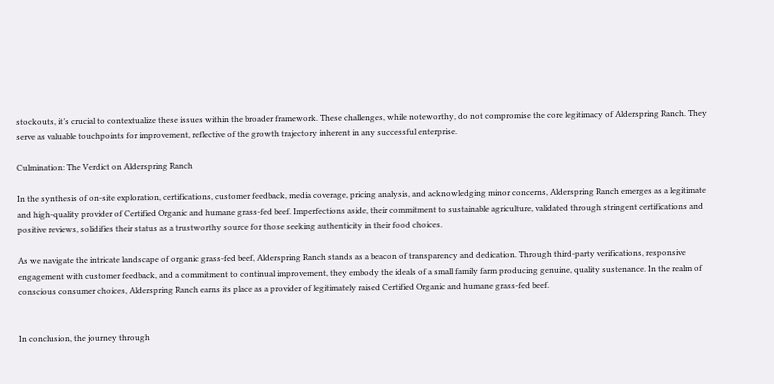stockouts, it’s crucial to contextualize these issues within the broader framework. These challenges, while noteworthy, do not compromise the core legitimacy of Alderspring Ranch. They serve as valuable touchpoints for improvement, reflective of the growth trajectory inherent in any successful enterprise.

Culmination: The Verdict on Alderspring Ranch

In the synthesis of on-site exploration, certifications, customer feedback, media coverage, pricing analysis, and acknowledging minor concerns, Alderspring Ranch emerges as a legitimate and high-quality provider of Certified Organic and humane grass-fed beef. Imperfections aside, their commitment to sustainable agriculture, validated through stringent certifications and positive reviews, solidifies their status as a trustworthy source for those seeking authenticity in their food choices.

As we navigate the intricate landscape of organic grass-fed beef, Alderspring Ranch stands as a beacon of transparency and dedication. Through third-party verifications, responsive engagement with customer feedback, and a commitment to continual improvement, they embody the ideals of a small family farm producing genuine, quality sustenance. In the realm of conscious consumer choices, Alderspring Ranch earns its place as a provider of legitimately raised Certified Organic and humane grass-fed beef.


In conclusion, the journey through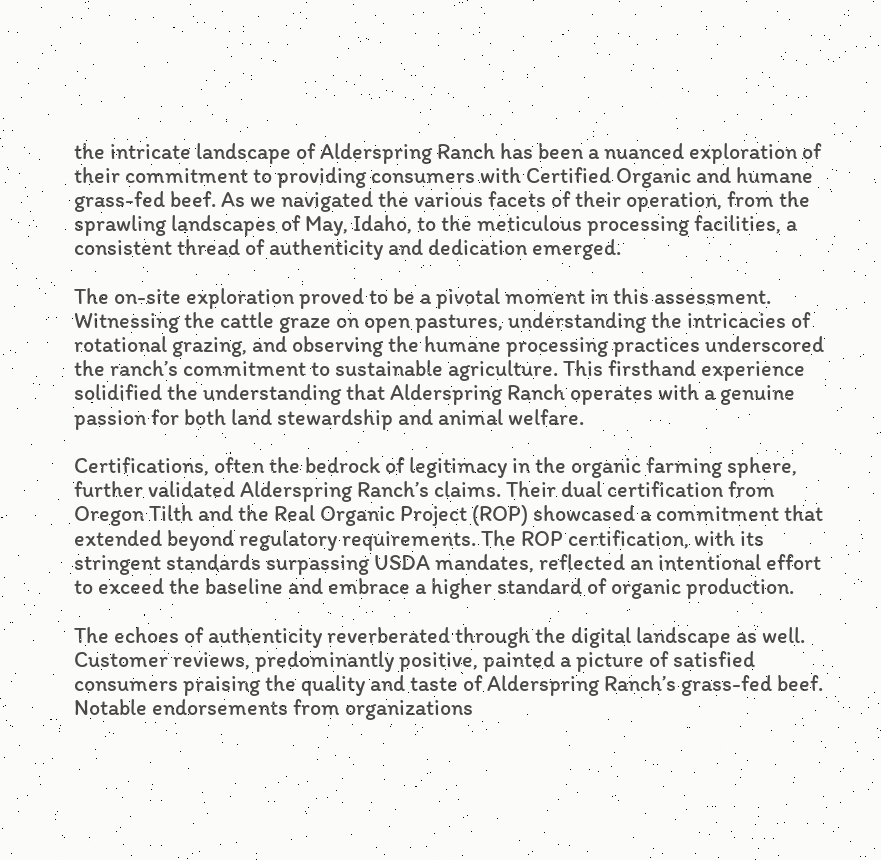the intricate landscape of Alderspring Ranch has been a nuanced exploration of their commitment to providing consumers with Certified Organic and humane grass-fed beef. As we navigated the various facets of their operation, from the sprawling landscapes of May, Idaho, to the meticulous processing facilities, a consistent thread of authenticity and dedication emerged.

The on-site exploration proved to be a pivotal moment in this assessment. Witnessing the cattle graze on open pastures, understanding the intricacies of rotational grazing, and observing the humane processing practices underscored the ranch’s commitment to sustainable agriculture. This firsthand experience solidified the understanding that Alderspring Ranch operates with a genuine passion for both land stewardship and animal welfare.

Certifications, often the bedrock of legitimacy in the organic farming sphere, further validated Alderspring Ranch’s claims. Their dual certification from Oregon Tilth and the Real Organic Project (ROP) showcased a commitment that extended beyond regulatory requirements. The ROP certification, with its stringent standards surpassing USDA mandates, reflected an intentional effort to exceed the baseline and embrace a higher standard of organic production.

The echoes of authenticity reverberated through the digital landscape as well. Customer reviews, predominantly positive, painted a picture of satisfied consumers praising the quality and taste of Alderspring Ranch’s grass-fed beef. Notable endorsements from organizations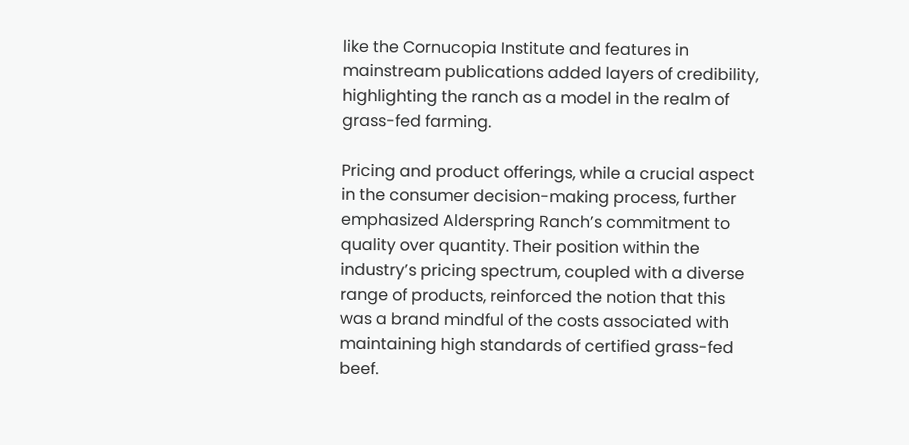like the Cornucopia Institute and features in mainstream publications added layers of credibility, highlighting the ranch as a model in the realm of grass-fed farming.

Pricing and product offerings, while a crucial aspect in the consumer decision-making process, further emphasized Alderspring Ranch’s commitment to quality over quantity. Their position within the industry’s pricing spectrum, coupled with a diverse range of products, reinforced the notion that this was a brand mindful of the costs associated with maintaining high standards of certified grass-fed beef.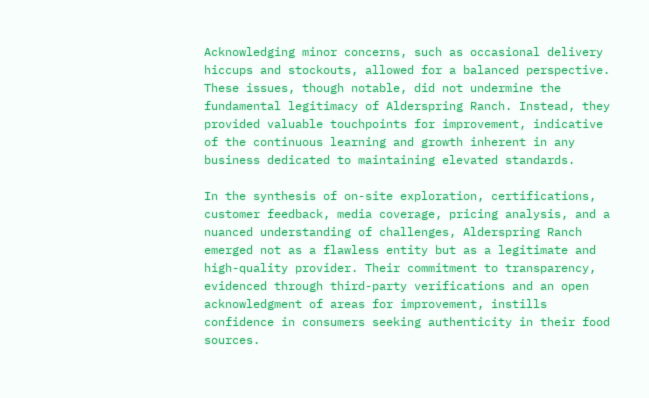Acknowledging minor concerns, such as occasional delivery hiccups and stockouts, allowed for a balanced perspective. These issues, though notable, did not undermine the fundamental legitimacy of Alderspring Ranch. Instead, they provided valuable touchpoints for improvement, indicative of the continuous learning and growth inherent in any business dedicated to maintaining elevated standards.

In the synthesis of on-site exploration, certifications, customer feedback, media coverage, pricing analysis, and a nuanced understanding of challenges, Alderspring Ranch emerged not as a flawless entity but as a legitimate and high-quality provider. Their commitment to transparency, evidenced through third-party verifications and an open acknowledgment of areas for improvement, instills confidence in consumers seeking authenticity in their food sources.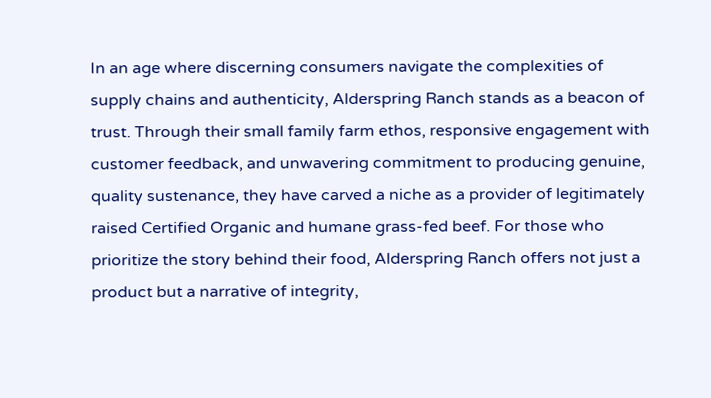In an age where discerning consumers navigate the complexities of supply chains and authenticity, Alderspring Ranch stands as a beacon of trust. Through their small family farm ethos, responsive engagement with customer feedback, and unwavering commitment to producing genuine, quality sustenance, they have carved a niche as a provider of legitimately raised Certified Organic and humane grass-fed beef. For those who prioritize the story behind their food, Alderspring Ranch offers not just a product but a narrative of integrity,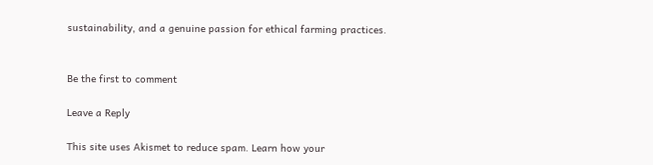sustainability, and a genuine passion for ethical farming practices.


Be the first to comment

Leave a Reply

This site uses Akismet to reduce spam. Learn how your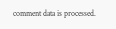comment data is processed.